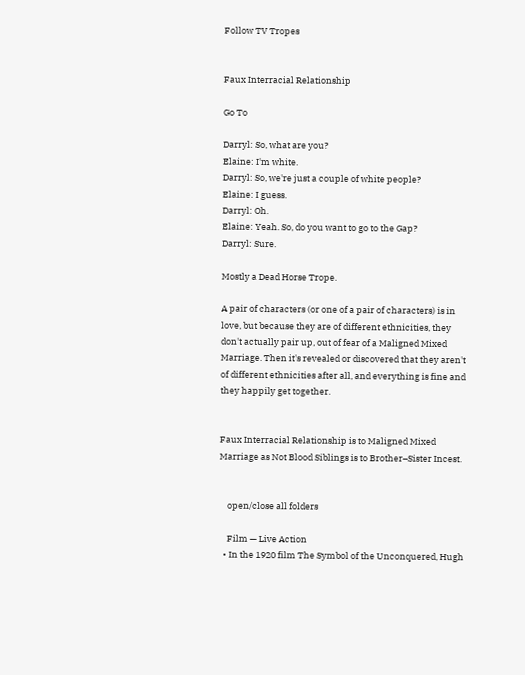Follow TV Tropes


Faux Interracial Relationship

Go To

Darryl: So, what are you?
Elaine: I'm white.
Darryl: So, we're just a couple of white people?
Elaine: I guess.
Darryl: Oh.
Elaine: Yeah. So, do you want to go to the Gap?
Darryl: Sure.

Mostly a Dead Horse Trope.

A pair of characters (or one of a pair of characters) is in love, but because they are of different ethnicities, they don't actually pair up, out of fear of a Maligned Mixed Marriage. Then it's revealed or discovered that they aren't of different ethnicities after all, and everything is fine and they happily get together.


Faux Interracial Relationship is to Maligned Mixed Marriage as Not Blood Siblings is to Brother–Sister Incest.


    open/close all folders

    Film — Live Action
  • In the 1920 film The Symbol of the Unconquered, Hugh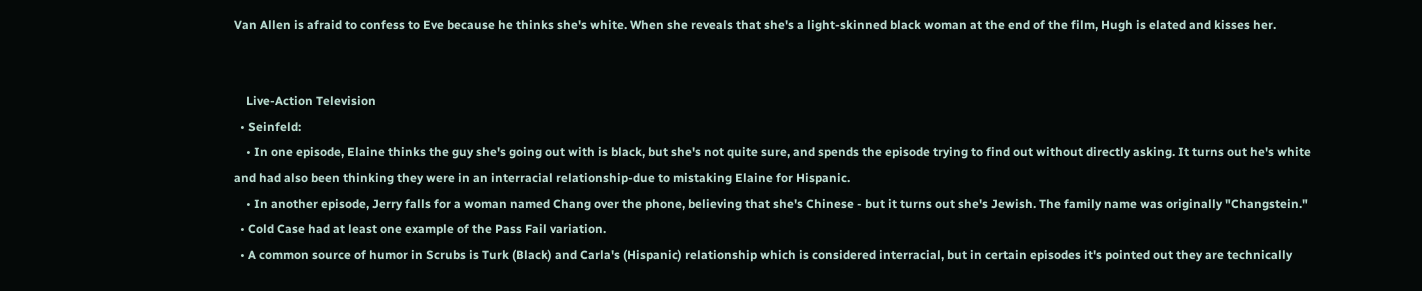Van Allen is afraid to confess to Eve because he thinks she's white. When she reveals that she's a light-skinned black woman at the end of the film, Hugh is elated and kisses her.


    Live-Action Television
  • Seinfeld:
    • In one episode, Elaine thinks the guy she's going out with is black, but she's not quite sure, and spends the episode trying to find out without directly asking. It turns out he's white and had also been thinking they were in an interracial relationship-due to mistaking Elaine for Hispanic.
    • In another episode, Jerry falls for a woman named Chang over the phone, believing that she's Chinese - but it turns out she's Jewish. The family name was originally "Changstein."
  • Cold Case had at least one example of the Pass Fail variation.
  • A common source of humor in Scrubs is Turk (Black) and Carla's (Hispanic) relationship which is considered interracial, but in certain episodes it's pointed out they are technically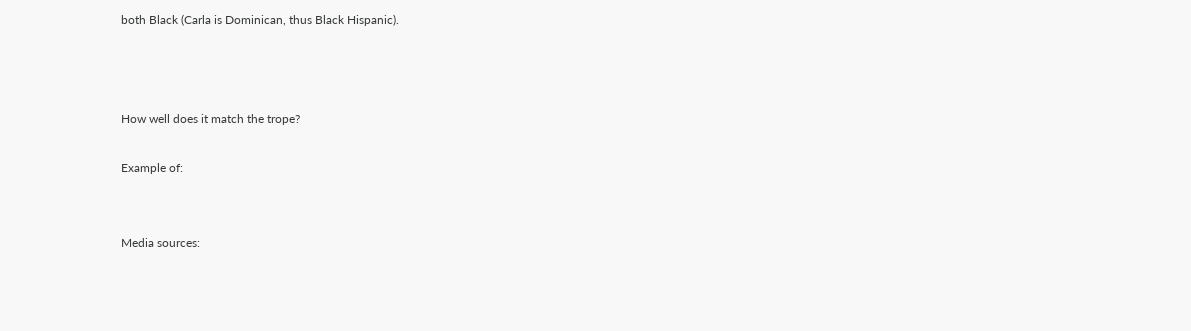both Black (Carla is Dominican, thus Black Hispanic).



How well does it match the trope?

Example of:


Media sources: